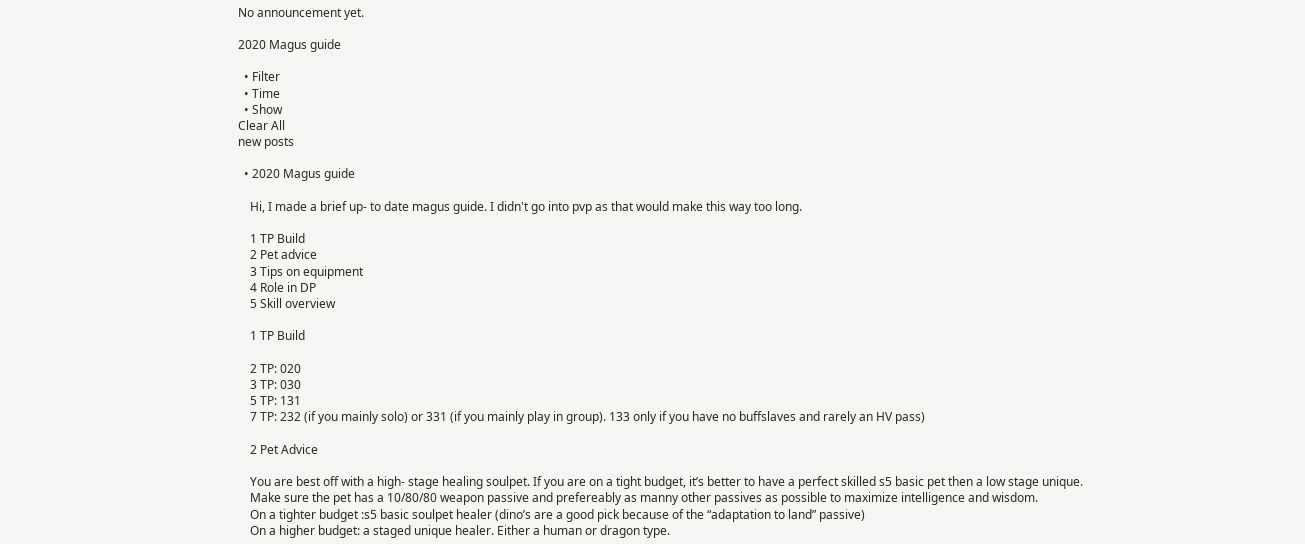No announcement yet.

2020 Magus guide

  • Filter
  • Time
  • Show
Clear All
new posts

  • 2020 Magus guide

    Hi, I made a brief up- to date magus guide. I didn't go into pvp as that would make this way too long.

    1 TP Build
    2 Pet advice
    3 Tips on equipment
    4 Role in DP
    5 Skill overview

    1 TP Build

    2 TP: 020
    3 TP: 030
    5 TP: 131
    7 TP: 232 (if you mainly solo) or 331 (if you mainly play in group). 133 only if you have no buffslaves and rarely an HV pass)

    2 Pet Advice

    You are best off with a high- stage healing soulpet. If you are on a tight budget, it’s better to have a perfect skilled s5 basic pet then a low stage unique.
    Make sure the pet has a 10/80/80 weapon passive and prefereably as manny other passives as possible to maximize intelligence and wisdom.
    On a tighter budget :s5 basic soulpet healer (dino’s are a good pick because of the “adaptation to land” passive)
    On a higher budget: a staged unique healer. Either a human or dragon type.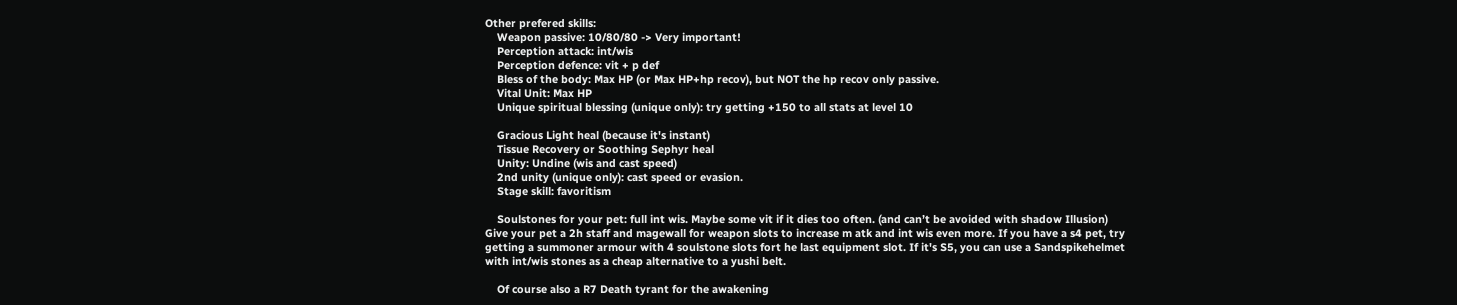Other prefered skills:
    Weapon passive: 10/80/80 -> Very important!
    Perception attack: int/wis
    Perception defence: vit + p def
    Bless of the body: Max HP (or Max HP+hp recov), but NOT the hp recov only passive.
    Vital Unit: Max HP
    Unique spiritual blessing (unique only): try getting +150 to all stats at level 10

    Gracious Light heal (because it's instant)
    Tissue Recovery or Soothing Sephyr heal
    Unity: Undine (wis and cast speed)
    2nd unity (unique only): cast speed or evasion.
    Stage skill: favoritism

    Soulstones for your pet: full int wis. Maybe some vit if it dies too often. (and can’t be avoided with shadow Illusion) Give your pet a 2h staff and magewall for weapon slots to increase m atk and int wis even more. If you have a s4 pet, try getting a summoner armour with 4 soulstone slots fort he last equipment slot. If it's S5, you can use a Sandspikehelmet with int/wis stones as a cheap alternative to a yushi belt.

    Of course also a R7 Death tyrant for the awakening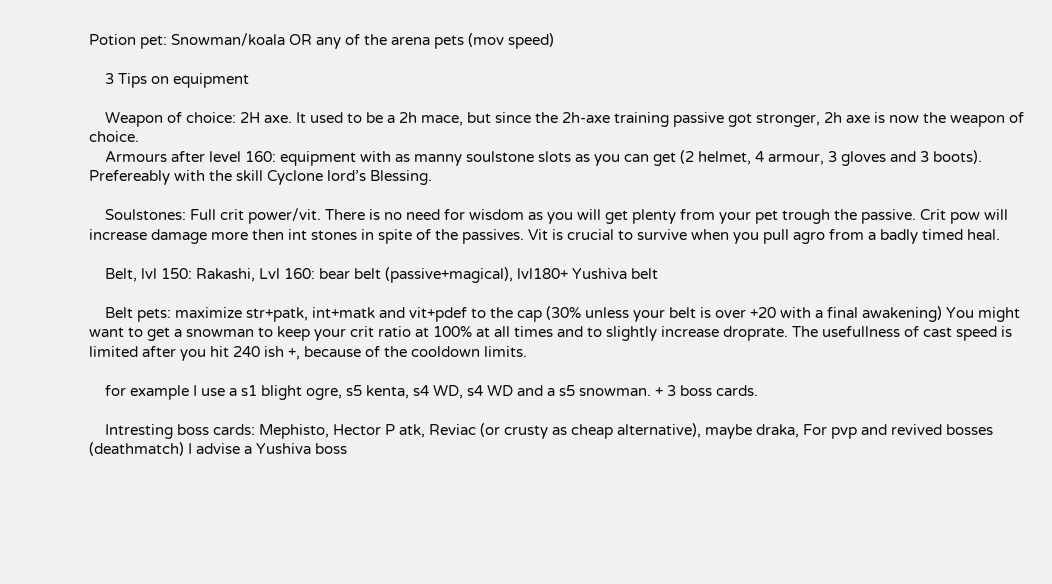Potion pet: Snowman/koala OR any of the arena pets (mov speed)

    3 Tips on equipment

    Weapon of choice: 2H axe. It used to be a 2h mace, but since the 2h-axe training passive got stronger, 2h axe is now the weapon of choice.
    Armours after level 160: equipment with as manny soulstone slots as you can get (2 helmet, 4 armour, 3 gloves and 3 boots). Prefereably with the skill Cyclone lord’s Blessing.

    Soulstones: Full crit power/vit. There is no need for wisdom as you will get plenty from your pet trough the passive. Crit pow will increase damage more then int stones in spite of the passives. Vit is crucial to survive when you pull agro from a badly timed heal.

    Belt, lvl 150: Rakashi, Lvl 160: bear belt (passive+magical), lvl180+ Yushiva belt

    Belt pets: maximize str+patk, int+matk and vit+pdef to the cap (30% unless your belt is over +20 with a final awakening) You might want to get a snowman to keep your crit ratio at 100% at all times and to slightly increase droprate. The usefullness of cast speed is limited after you hit 240 ish +, because of the cooldown limits.

    for example I use a s1 blight ogre, s5 kenta, s4 WD, s4 WD and a s5 snowman. + 3 boss cards.

    Intresting boss cards: Mephisto, Hector P atk, Reviac (or crusty as cheap alternative), maybe draka, For pvp and revived bosses (deathmatch) I advise a Yushiva boss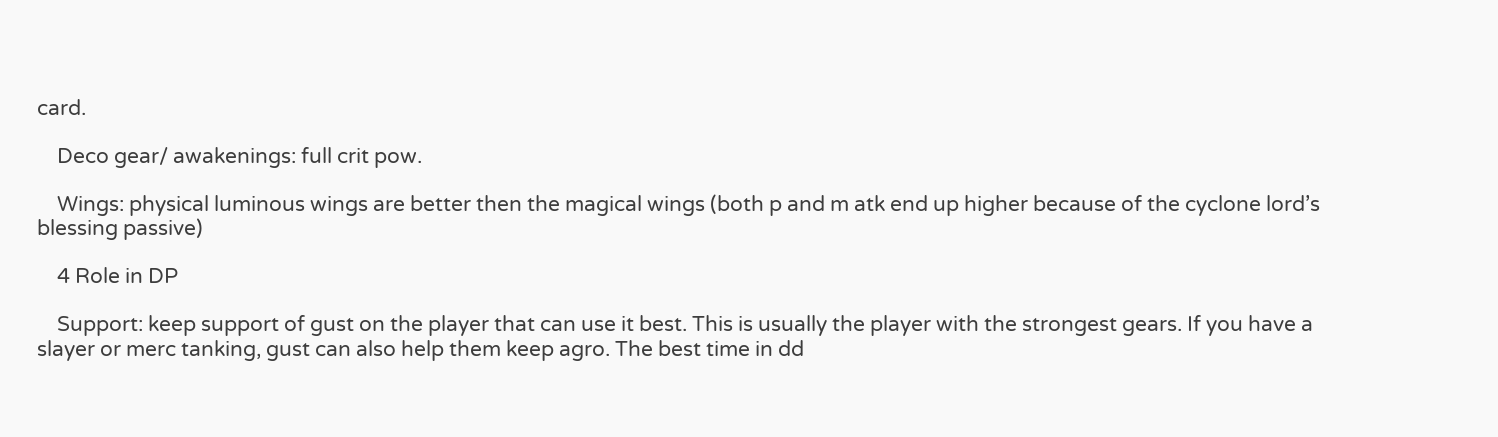card.

    Deco gear/ awakenings: full crit pow.

    Wings: physical luminous wings are better then the magical wings (both p and m atk end up higher because of the cyclone lord’s blessing passive)

    4 Role in DP

    Support: keep support of gust on the player that can use it best. This is usually the player with the strongest gears. If you have a slayer or merc tanking, gust can also help them keep agro. The best time in dd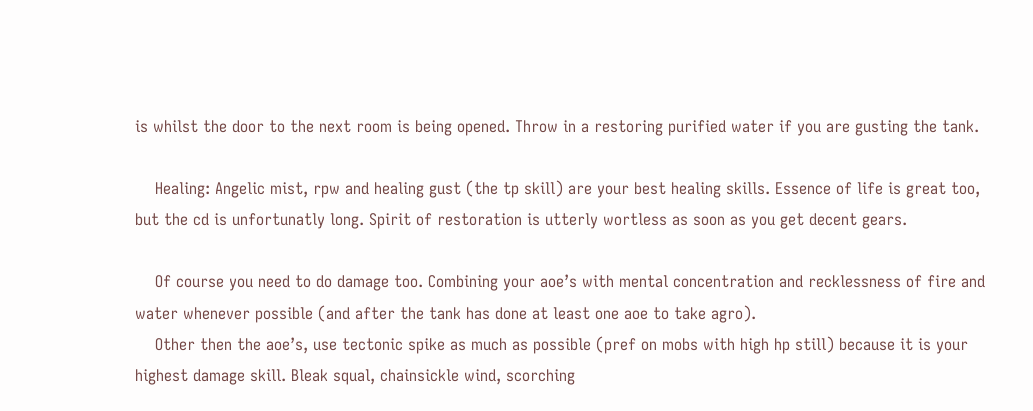is whilst the door to the next room is being opened. Throw in a restoring purified water if you are gusting the tank.

    Healing: Angelic mist, rpw and healing gust (the tp skill) are your best healing skills. Essence of life is great too, but the cd is unfortunatly long. Spirit of restoration is utterly wortless as soon as you get decent gears.

    Of course you need to do damage too. Combining your aoe’s with mental concentration and recklessness of fire and water whenever possible (and after the tank has done at least one aoe to take agro).
    Other then the aoe’s, use tectonic spike as much as possible (pref on mobs with high hp still) because it is your highest damage skill. Bleak squal, chainsickle wind, scorching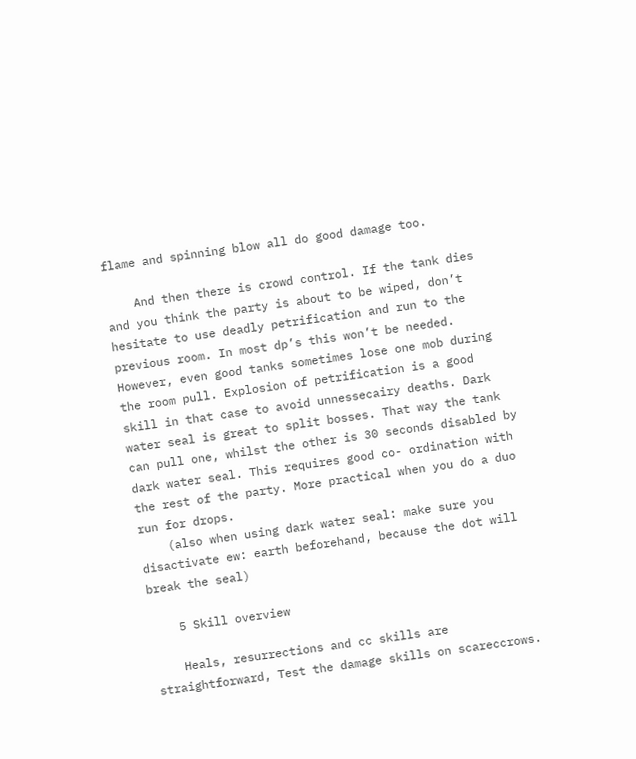flame and spinning blow all do good damage too.

    And then there is crowd control. If the tank dies and you think the party is about to be wiped, don’t hesitate to use deadly petrification and run to the previous room. In most dp’s this won’t be needed. However, even good tanks sometimes lose one mob during the room pull. Explosion of petrification is a good skill in that case to avoid unnessecairy deaths. Dark water seal is great to split bosses. That way the tank can pull one, whilst the other is 30 seconds disabled by dark water seal. This requires good co- ordination with the rest of the party. More practical when you do a duo run for drops.
    (also when using dark water seal: make sure you disactivate ew: earth beforehand, because the dot will break the seal)

    5 Skill overview

    Heals, resurrections and cc skills are straightforward, Test the damage skills on scareccrows.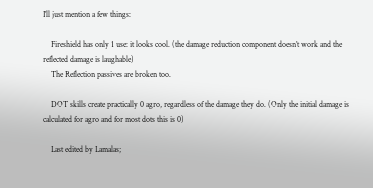I’ll just mention a few things:

    Fireshield has only 1 use: it looks cool. (the damage reduction component doesn’t work and the reflected damage is laughable)
    The Reflection passives are broken too.

    DOT skills create practically 0 agro, regardless of the damage they do. (Only the initial damage is calculated for agro and for most dots this is 0)

    Last edited by Lamalas;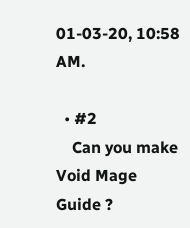01-03-20, 10:58 AM.

  • #2
    Can you make Void Mage Guide ?